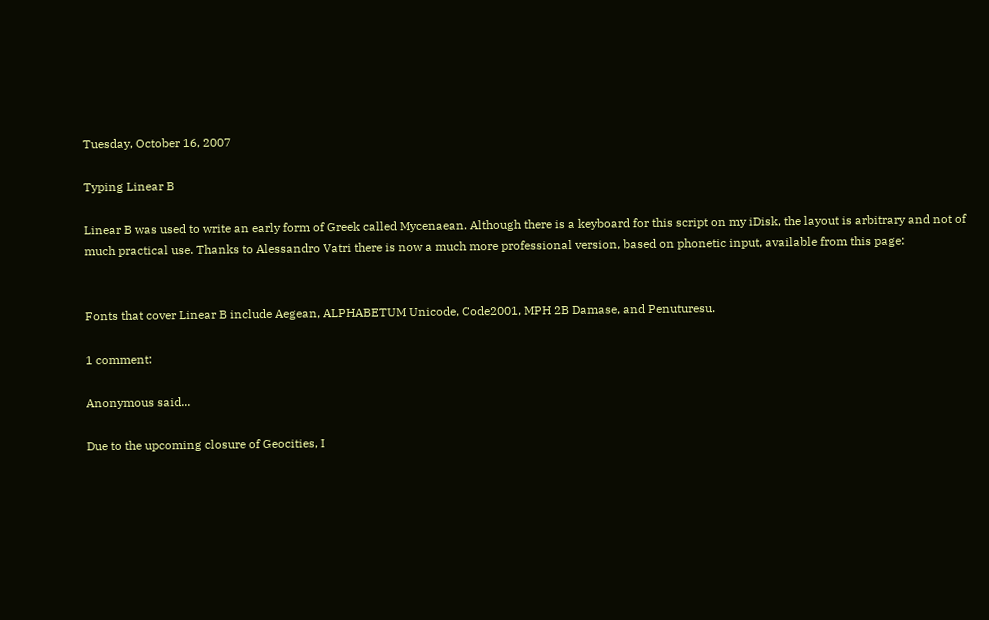Tuesday, October 16, 2007

Typing Linear B

Linear B was used to write an early form of Greek called Mycenaean. Although there is a keyboard for this script on my iDisk, the layout is arbitrary and not of much practical use. Thanks to Alessandro Vatri there is now a much more professional version, based on phonetic input, available from this page:


Fonts that cover Linear B include Aegean, ALPHABETUM Unicode, Code2001, MPH 2B Damase, and Penuturesu.

1 comment:

Anonymous said...

Due to the upcoming closure of Geocities, I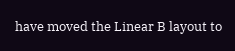have moved the Linear B layout to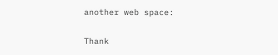another web space:

Thank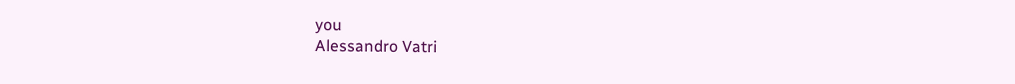you
Alessandro Vatri